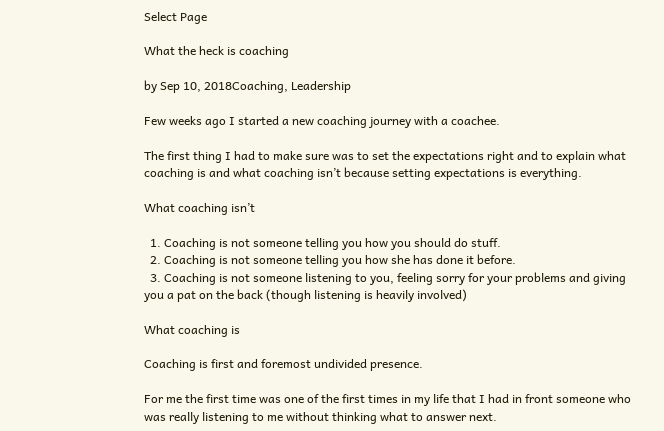Select Page

What the heck is coaching

by Sep 10, 2018Coaching, Leadership

Few weeks ago I started a new coaching journey with a coachee.

The first thing I had to make sure was to set the expectations right and to explain what coaching is and what coaching isn’t because setting expectations is everything.

What coaching isn’t

  1. Coaching is not someone telling you how you should do stuff.
  2. Coaching is not someone telling you how she has done it before.
  3. Coaching is not someone listening to you, feeling sorry for your problems and giving you a pat on the back (though listening is heavily involved)

What coaching is

Coaching is first and foremost undivided presence.

For me the first time was one of the first times in my life that I had in front someone who was really listening to me without thinking what to answer next.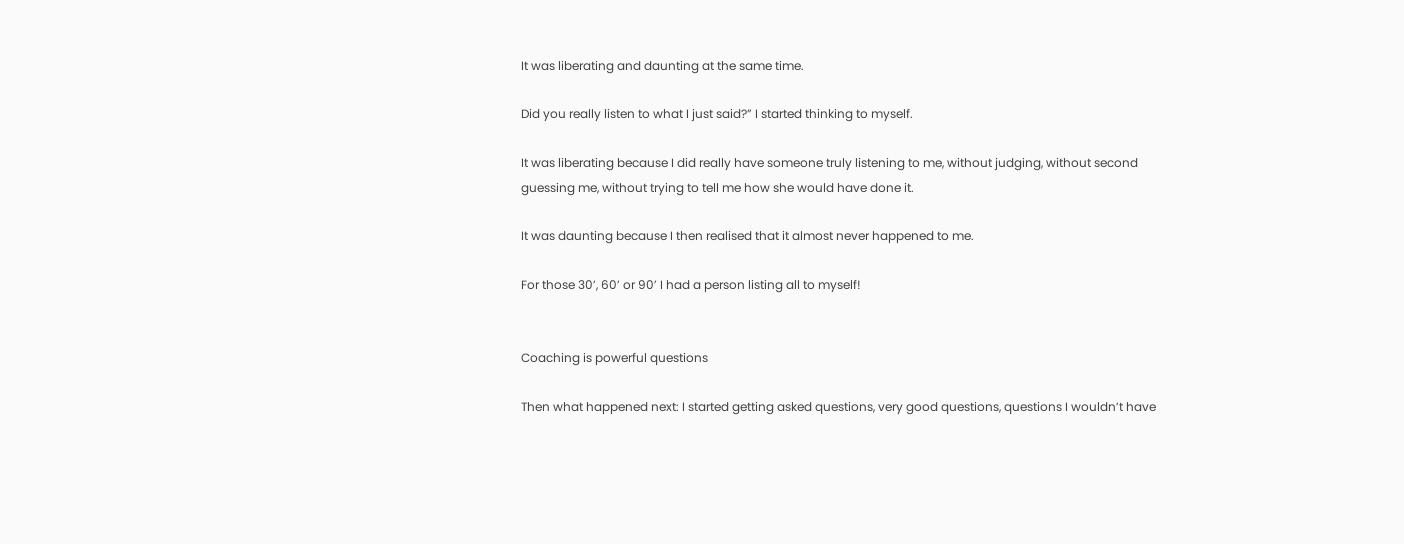It was liberating and daunting at the same time.

Did you really listen to what I just said?” I started thinking to myself.

It was liberating because I did really have someone truly listening to me, without judging, without second guessing me, without trying to tell me how she would have done it.

It was daunting because I then realised that it almost never happened to me.

For those 30’, 60’ or 90’ I had a person listing all to myself!


Coaching is powerful questions

Then what happened next: I started getting asked questions, very good questions, questions I wouldn’t have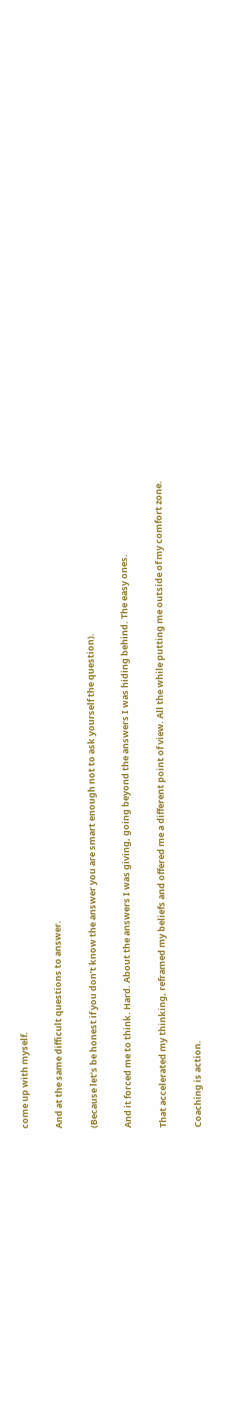come up with myself.

And at the same difficult questions to answer.

(Because let’s be honest if you don’t know the answer you are smart enough not to ask yourself the question).

And it forced me to think. Hard. About the answers I was giving, going beyond the answers I was hiding behind. The easy ones.

That accelerated my thinking, reframed my beliefs and offered me a different point of view. All the while putting me outside of my comfort zone.

Coaching is action.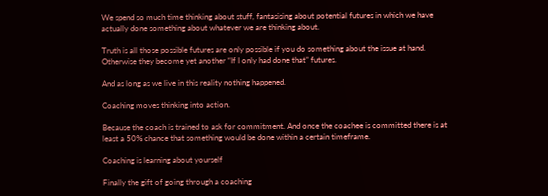We spend so much time thinking about stuff, fantasising about potential futures in which we have actually done something about whatever we are thinking about.

Truth is all those possible futures are only possible if you do something about the issue at hand. Otherwise they become yet another “If I only had done that” futures.

And as long as we live in this reality nothing happened.

Coaching moves thinking into action.

Because the coach is trained to ask for commitment. And once the coachee is committed there is at least a 50% chance that something would be done within a certain timeframe.

Coaching is learning about yourself

Finally the gift of going through a coaching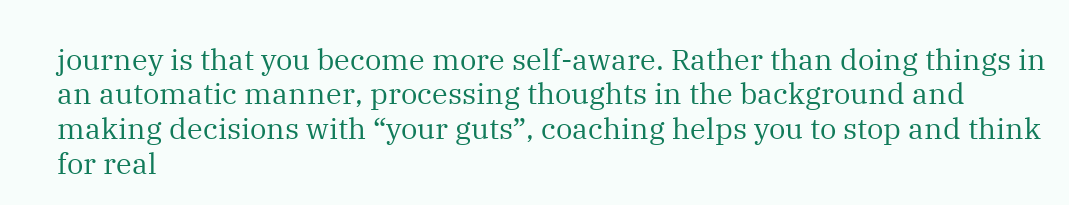journey is that you become more self-aware. Rather than doing things in an automatic manner, processing thoughts in the background and making decisions with “your guts”, coaching helps you to stop and think for real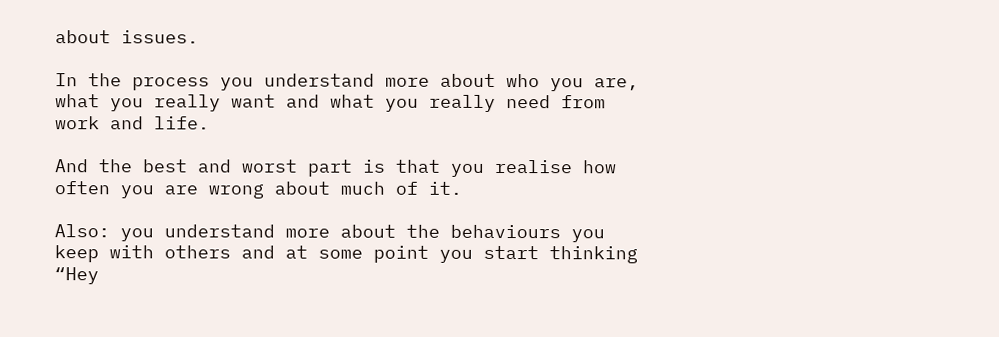about issues.

In the process you understand more about who you are, what you really want and what you really need from work and life.

And the best and worst part is that you realise how often you are wrong about much of it.

Also: you understand more about the behaviours you keep with others and at some point you start thinking “Hey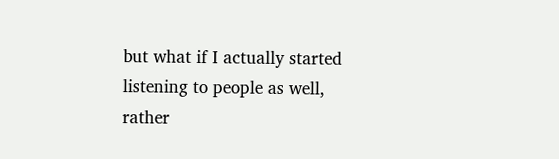but what if I actually started listening to people as well, rather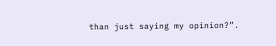than just saying my opinion?”.